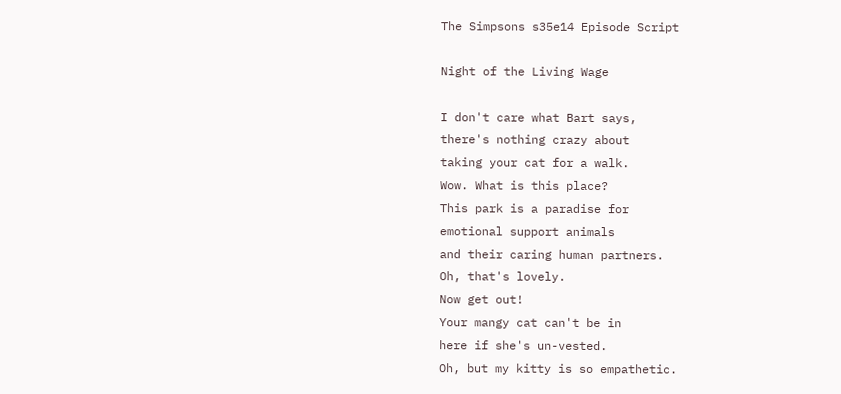The Simpsons s35e14 Episode Script

Night of the Living Wage

I don't care what Bart says,
there's nothing crazy about
taking your cat for a walk.
Wow. What is this place?
This park is a paradise for
emotional support animals
and their caring human partners.
Oh, that's lovely.
Now get out!
Your mangy cat can't be in
here if she's un-vested.
Oh, but my kitty is so empathetic.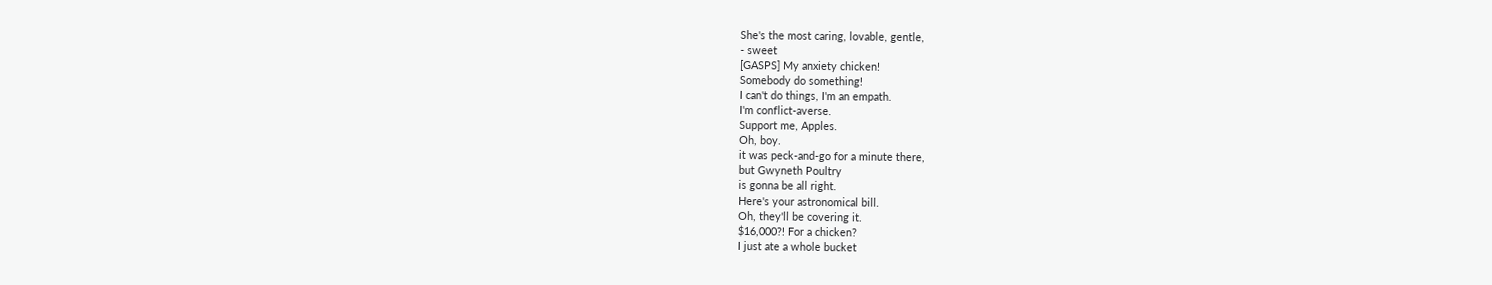She's the most caring, lovable, gentle,
- sweet
[GASPS] My anxiety chicken!
Somebody do something!
I can't do things, I'm an empath.
I'm conflict-averse.
Support me, Apples.
Oh, boy.
it was peck-and-go for a minute there,
but Gwyneth Poultry
is gonna be all right.
Here's your astronomical bill.
Oh, they'll be covering it.
$16,000?! For a chicken?
I just ate a whole bucket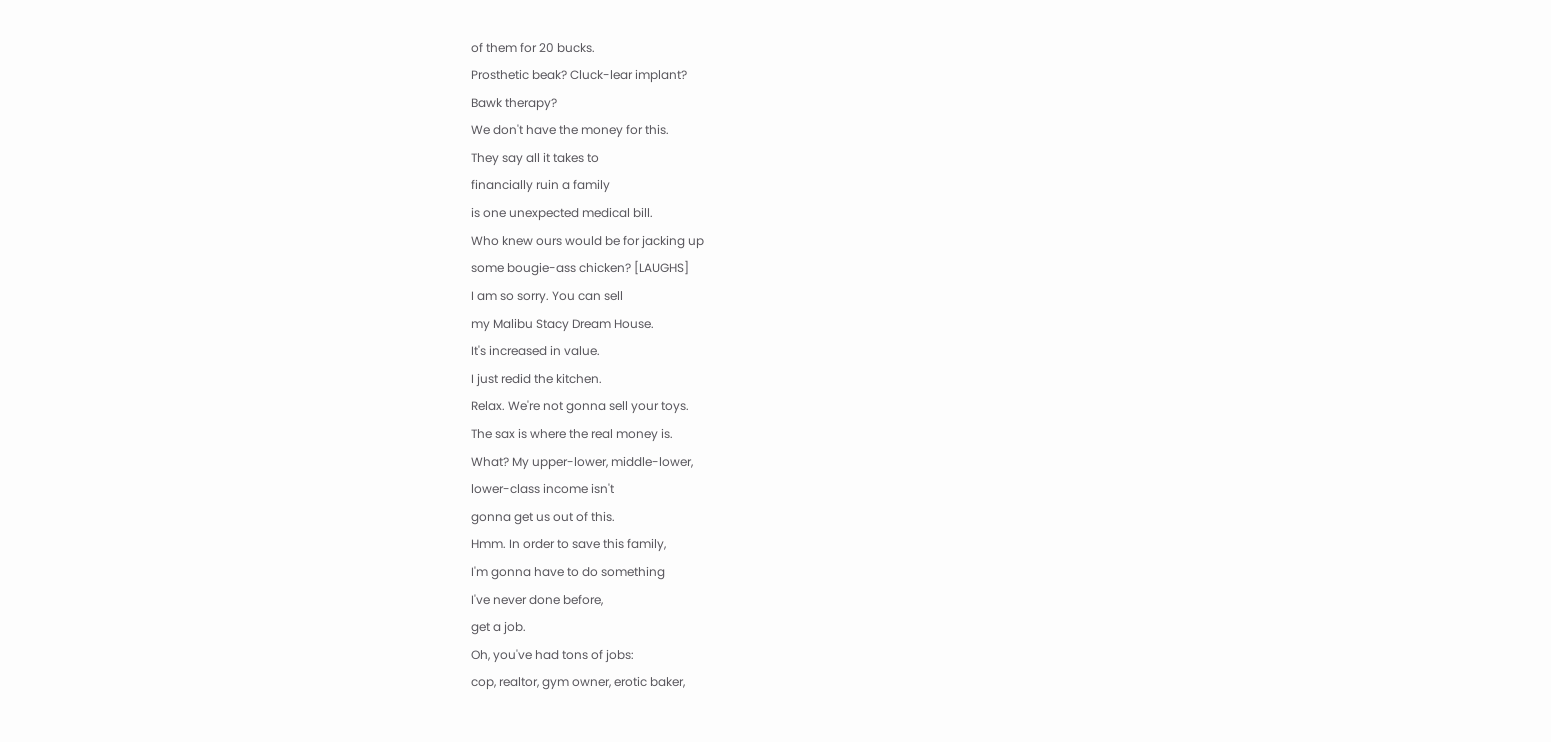of them for 20 bucks.
Prosthetic beak? Cluck-lear implant?
Bawk therapy?
We don't have the money for this.
They say all it takes to
financially ruin a family
is one unexpected medical bill.
Who knew ours would be for jacking up
some bougie-ass chicken? [LAUGHS]
I am so sorry. You can sell
my Malibu Stacy Dream House.
It's increased in value.
I just redid the kitchen.
Relax. We're not gonna sell your toys.
The sax is where the real money is.
What? My upper-lower, middle-lower,
lower-class income isn't
gonna get us out of this.
Hmm. In order to save this family,
I'm gonna have to do something
I've never done before,
get a job.
Oh, you've had tons of jobs:
cop, realtor, gym owner, erotic baker,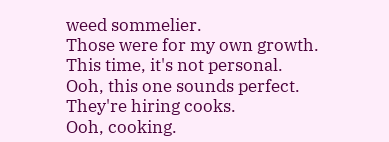weed sommelier.
Those were for my own growth.
This time, it's not personal.
Ooh, this one sounds perfect.
They're hiring cooks.
Ooh, cooking.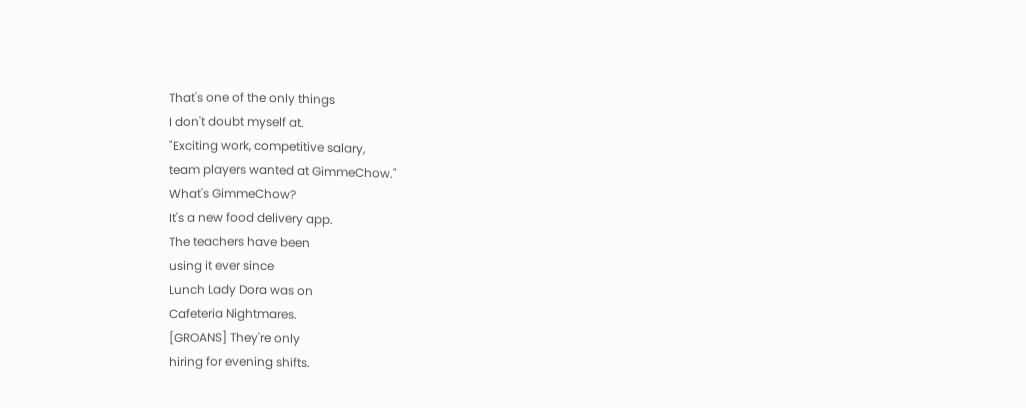That's one of the only things
I don't doubt myself at.
"Exciting work, competitive salary,
team players wanted at GimmeChow."
What's GimmeChow?
It's a new food delivery app.
The teachers have been
using it ever since
Lunch Lady Dora was on
Cafeteria Nightmares.
[GROANS] They're only
hiring for evening shifts.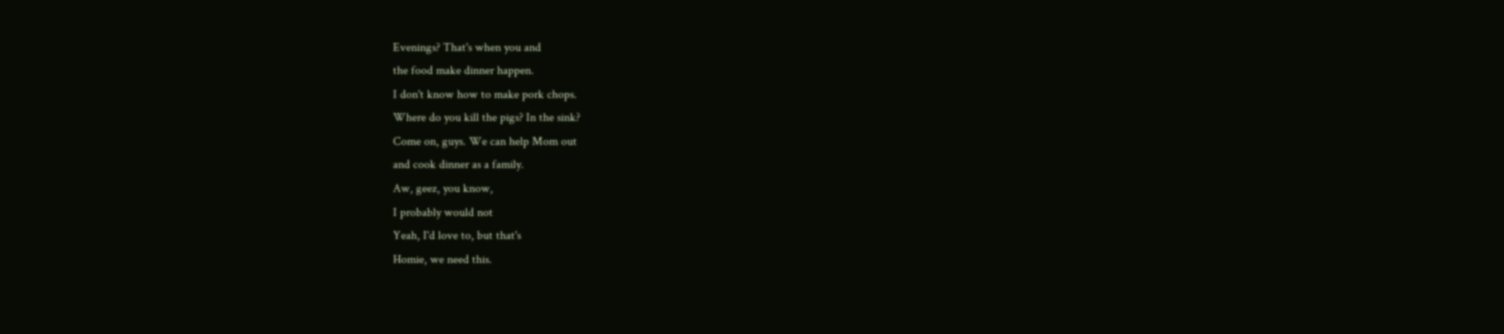Evenings? That's when you and
the food make dinner happen.
I don't know how to make pork chops.
Where do you kill the pigs? In the sink?
Come on, guys. We can help Mom out
and cook dinner as a family.
Aw, geez, you know,
I probably would not
Yeah, I'd love to, but that's
Homie, we need this.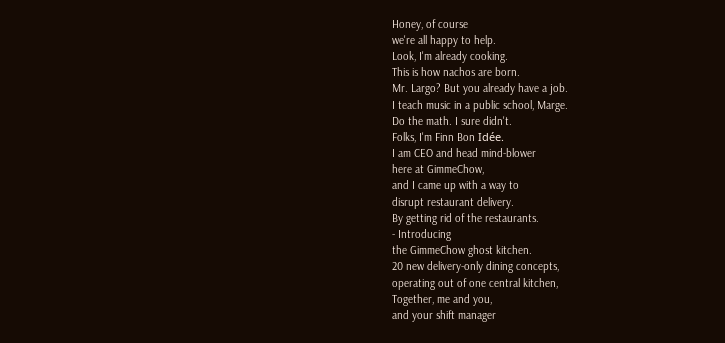Honey, of course
we're all happy to help.
Look, I'm already cooking.
This is how nachos are born.
Mr. Largo? But you already have a job.
I teach music in a public school, Marge.
Do the math. I sure didn't.
Folks, I'm Finn Bon Idée.
I am CEO and head mind-blower
here at GimmeChow,
and I came up with a way to
disrupt restaurant delivery.
By getting rid of the restaurants.
- Introducing
the GimmeChow ghost kitchen.
20 new delivery-only dining concepts,
operating out of one central kitchen,
Together, me and you,
and your shift manager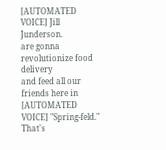[AUTOMATED VOICE] Jill Junderson.
are gonna revolutionize food delivery
and feed all our friends here in
[AUTOMATED VOICE] "Spring-feld."
That's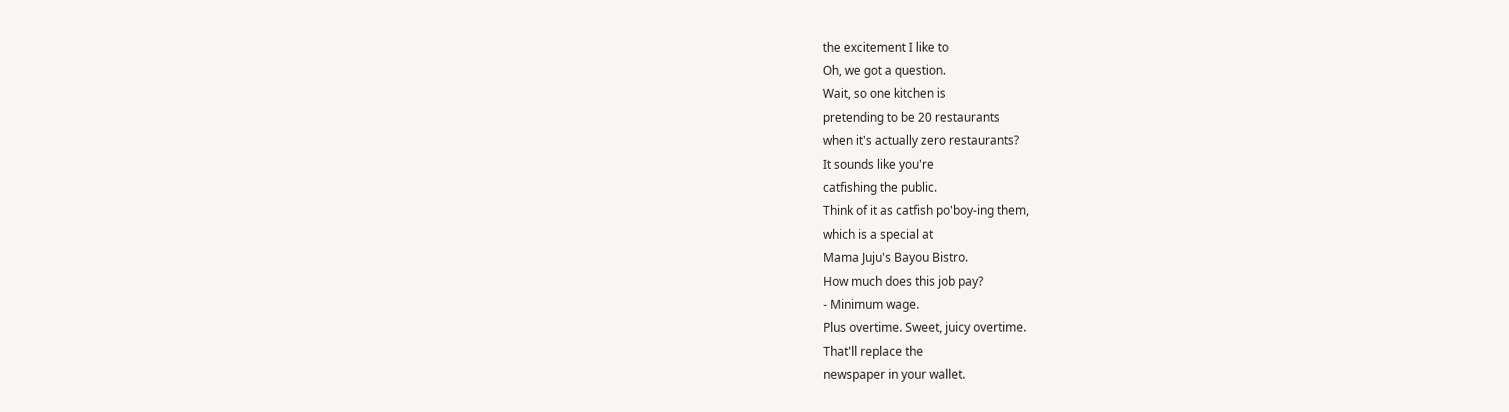the excitement I like to
Oh, we got a question.
Wait, so one kitchen is
pretending to be 20 restaurants
when it's actually zero restaurants?
It sounds like you're
catfishing the public.
Think of it as catfish po'boy-ing them,
which is a special at
Mama Juju's Bayou Bistro.
How much does this job pay?
- Minimum wage.
Plus overtime. Sweet, juicy overtime.
That'll replace the
newspaper in your wallet.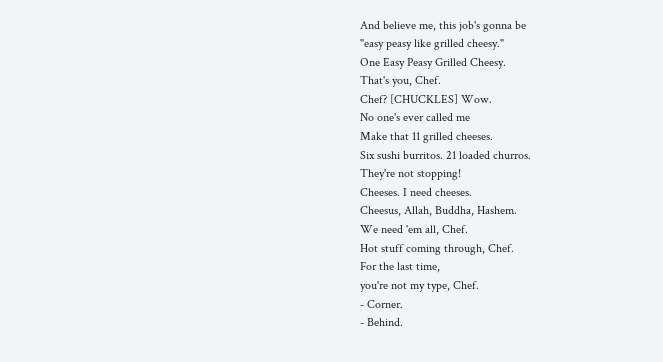And believe me, this job's gonna be
"easy peasy like grilled cheesy."
One Easy Peasy Grilled Cheesy.
That's you, Chef.
Chef? [CHUCKLES] Wow.
No one's ever called me
Make that 11 grilled cheeses.
Six sushi burritos. 21 loaded churros.
They're not stopping!
Cheeses. I need cheeses.
Cheesus, Allah, Buddha, Hashem.
We need 'em all, Chef.
Hot stuff coming through, Chef.
For the last time,
you're not my type, Chef.
- Corner.
- Behind.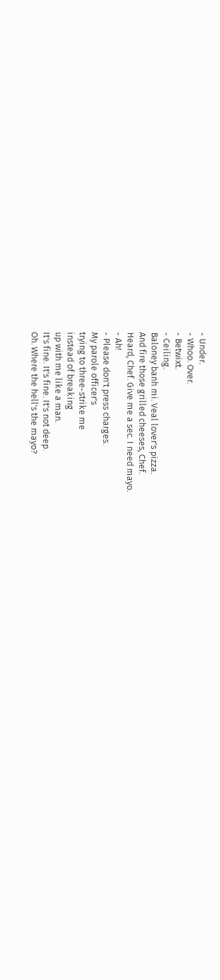- Under.
- Whoo. Over.
- Betwixt.
- Ceiling.
Baloney banh mi. Veal lover's pizza.
And fire those grilled cheeses, Chef.
Heard, Chef. Give me a sec. I need mayo.
- Ah!
- Please don't press charges.
My parole officer's
trying to three-strike me
instead of breaking
up with me like a man.
It's fine. It's fine. It's not deep.
Oh. Where the hell's the mayo?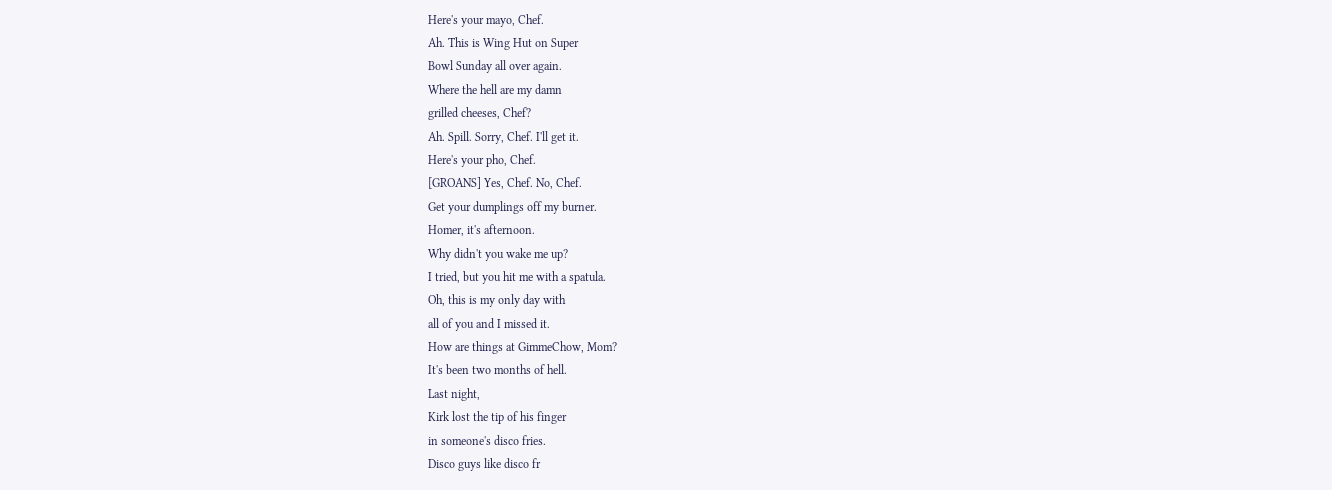Here's your mayo, Chef.
Ah. This is Wing Hut on Super
Bowl Sunday all over again.
Where the hell are my damn
grilled cheeses, Chef?
Ah. Spill. Sorry, Chef. I'll get it.
Here's your pho, Chef.
[GROANS] Yes, Chef. No, Chef.
Get your dumplings off my burner.
Homer, it's afternoon.
Why didn't you wake me up?
I tried, but you hit me with a spatula.
Oh, this is my only day with
all of you and I missed it.
How are things at GimmeChow, Mom?
It's been two months of hell.
Last night,
Kirk lost the tip of his finger
in someone's disco fries.
Disco guys like disco fr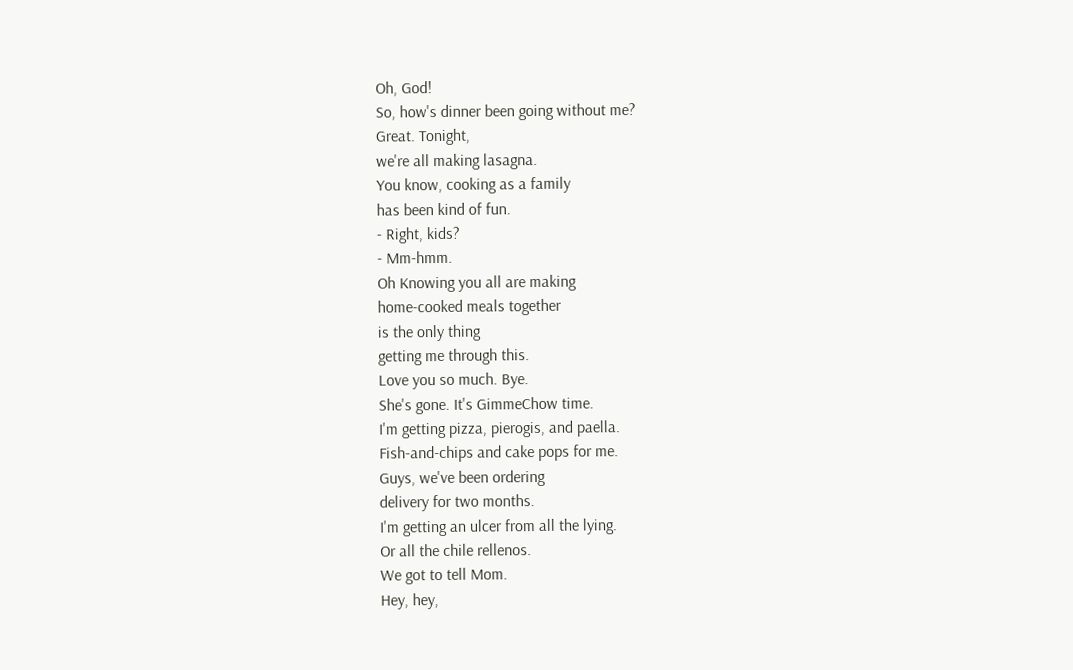Oh, God!
So, how's dinner been going without me?
Great. Tonight,
we're all making lasagna.
You know, cooking as a family
has been kind of fun.
- Right, kids?
- Mm-hmm.
Oh Knowing you all are making
home-cooked meals together
is the only thing
getting me through this.
Love you so much. Bye.
She's gone. It's GimmeChow time.
I'm getting pizza, pierogis, and paella.
Fish-and-chips and cake pops for me.
Guys, we've been ordering
delivery for two months.
I'm getting an ulcer from all the lying.
Or all the chile rellenos.
We got to tell Mom.
Hey, hey,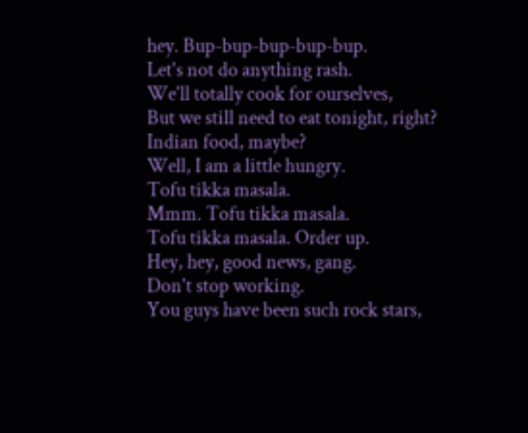hey. Bup-bup-bup-bup-bup.
Let's not do anything rash.
We'll totally cook for ourselves,
But we still need to eat tonight, right?
Indian food, maybe?
Well, I am a little hungry.
Tofu tikka masala.
Mmm. Tofu tikka masala.
Tofu tikka masala. Order up.
Hey, hey, good news, gang.
Don't stop working.
You guys have been such rock stars,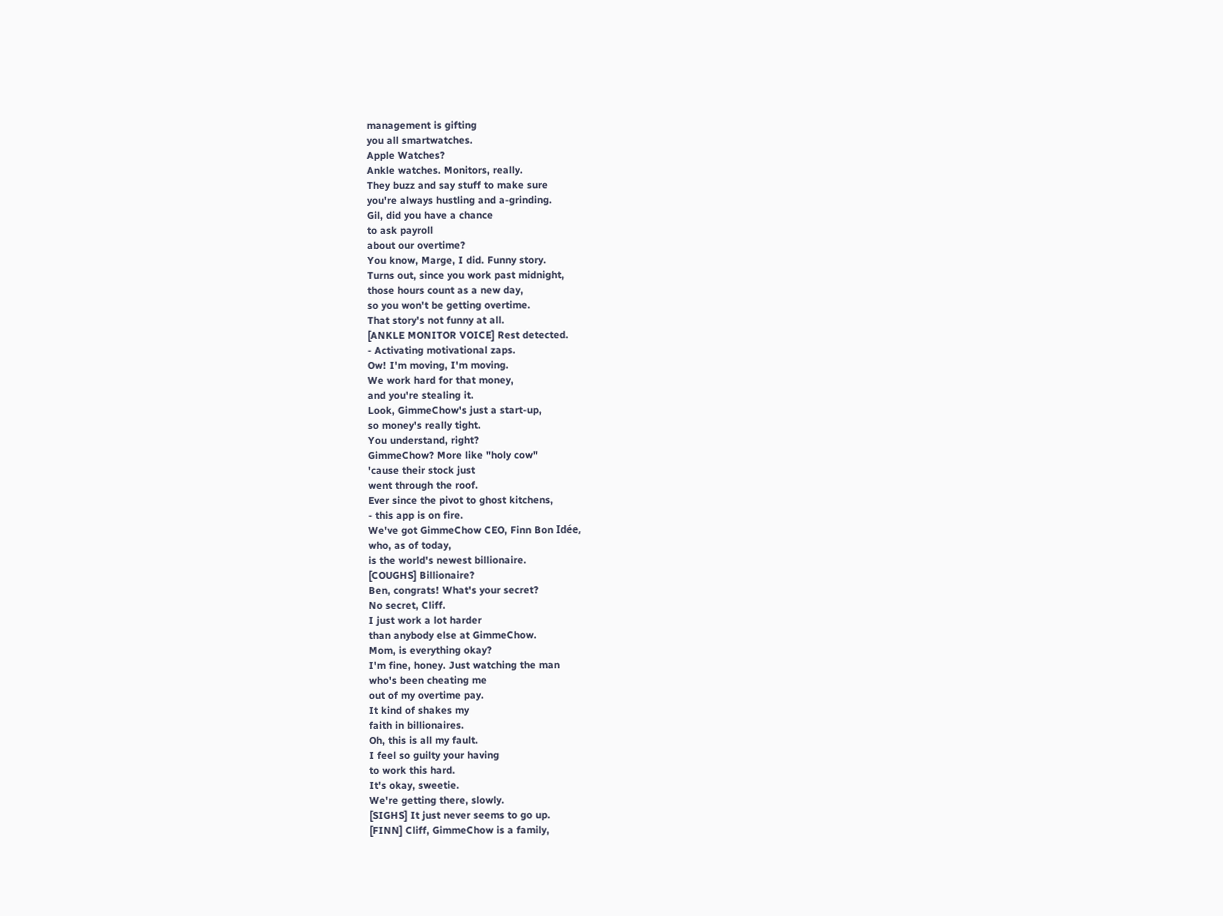management is gifting
you all smartwatches.
Apple Watches?
Ankle watches. Monitors, really.
They buzz and say stuff to make sure
you're always hustling and a-grinding.
Gil, did you have a chance
to ask payroll
about our overtime?
You know, Marge, I did. Funny story.
Turns out, since you work past midnight,
those hours count as a new day,
so you won't be getting overtime.
That story's not funny at all.
[ANKLE MONITOR VOICE] Rest detected.
- Activating motivational zaps.
Ow! I'm moving, I'm moving.
We work hard for that money,
and you're stealing it.
Look, GimmeChow's just a start-up,
so money's really tight.
You understand, right?
GimmeChow? More like "holy cow"
'cause their stock just
went through the roof.
Ever since the pivot to ghost kitchens,
- this app is on fire.
We've got GimmeChow CEO, Finn Bon Idée,
who, as of today,
is the world's newest billionaire.
[COUGHS] Billionaire?
Ben, congrats! What's your secret?
No secret, Cliff.
I just work a lot harder
than anybody else at GimmeChow.
Mom, is everything okay?
I'm fine, honey. Just watching the man
who's been cheating me
out of my overtime pay.
It kind of shakes my
faith in billionaires.
Oh, this is all my fault.
I feel so guilty your having
to work this hard.
It's okay, sweetie.
We're getting there, slowly.
[SIGHS] It just never seems to go up.
[FINN] Cliff, GimmeChow is a family,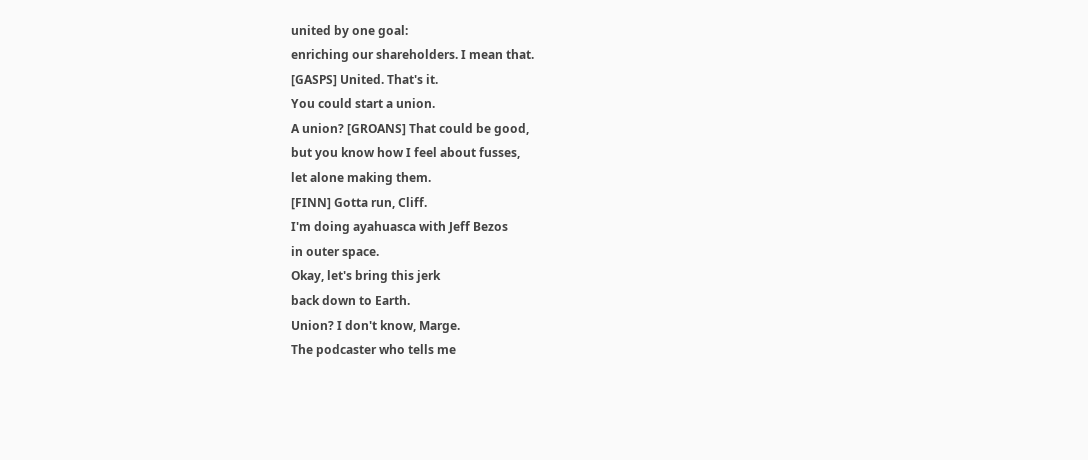united by one goal:
enriching our shareholders. I mean that.
[GASPS] United. That's it.
You could start a union.
A union? [GROANS] That could be good,
but you know how I feel about fusses,
let alone making them.
[FINN] Gotta run, Cliff.
I'm doing ayahuasca with Jeff Bezos
in outer space.
Okay, let's bring this jerk
back down to Earth.
Union? I don't know, Marge.
The podcaster who tells me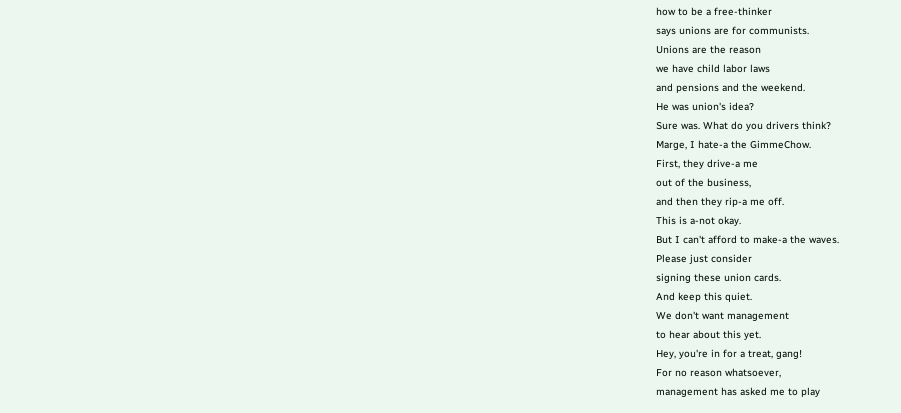how to be a free-thinker
says unions are for communists.
Unions are the reason
we have child labor laws
and pensions and the weekend.
He was union's idea?
Sure was. What do you drivers think?
Marge, I hate-a the GimmeChow.
First, they drive-a me
out of the business,
and then they rip-a me off.
This is a-not okay.
But I can't afford to make-a the waves.
Please just consider
signing these union cards.
And keep this quiet.
We don't want management
to hear about this yet.
Hey, you're in for a treat, gang!
For no reason whatsoever,
management has asked me to play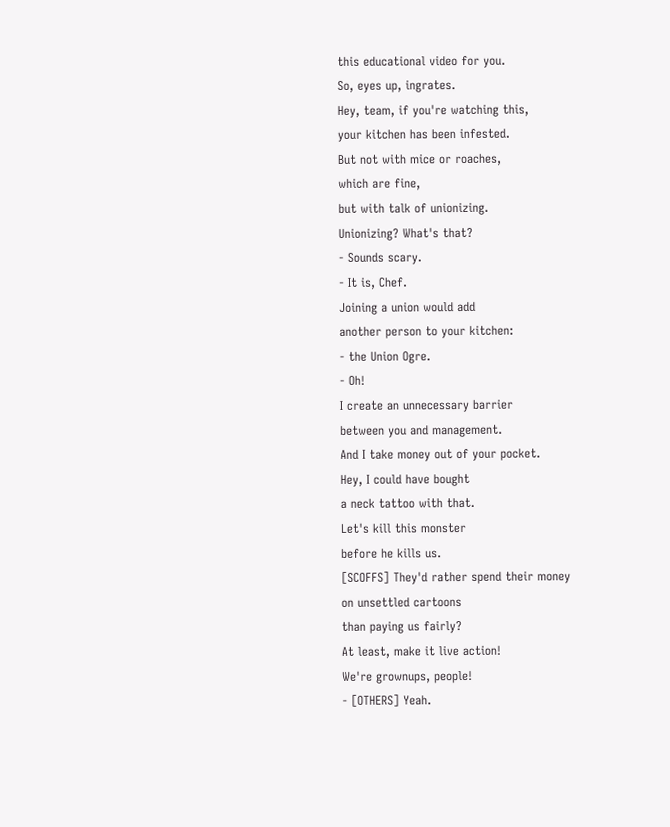this educational video for you.
So, eyes up, ingrates.
Hey, team, if you're watching this,
your kitchen has been infested.
But not with mice or roaches,
which are fine,
but with talk of unionizing.
Unionizing? What's that?
- Sounds scary.
- It is, Chef.
Joining a union would add
another person to your kitchen:
- the Union Ogre.
- Oh!
I create an unnecessary barrier
between you and management.
And I take money out of your pocket.
Hey, I could have bought
a neck tattoo with that.
Let's kill this monster
before he kills us.
[SCOFFS] They'd rather spend their money
on unsettled cartoons
than paying us fairly?
At least, make it live action!
We're grownups, people!
- [OTHERS] Yeah.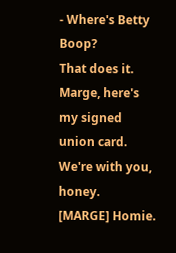- Where's Betty Boop?
That does it.
Marge, here's my signed union card.
We're with you, honey.
[MARGE] Homie.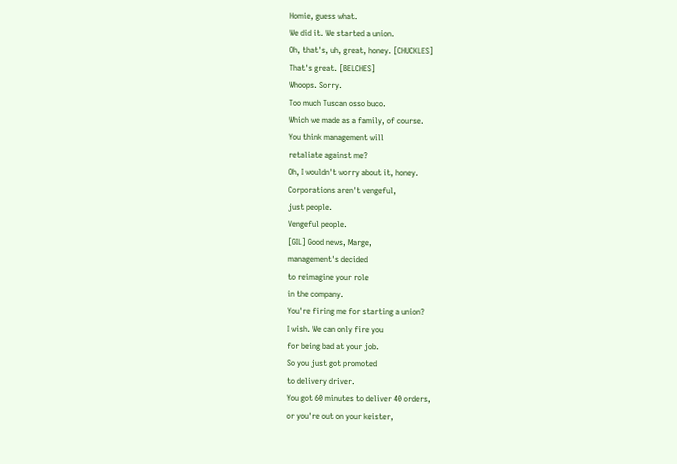Homie, guess what.
We did it. We started a union.
Oh, that's, uh, great, honey. [CHUCKLES]
That's great. [BELCHES]
Whoops. Sorry.
Too much Tuscan osso buco.
Which we made as a family, of course.
You think management will
retaliate against me?
Oh, I wouldn't worry about it, honey.
Corporations aren't vengeful,
just people.
Vengeful people.
[GIL] Good news, Marge,
management's decided
to reimagine your role
in the company.
You're firing me for starting a union?
I wish. We can only fire you
for being bad at your job.
So you just got promoted
to delivery driver.
You got 60 minutes to deliver 40 orders,
or you're out on your keister,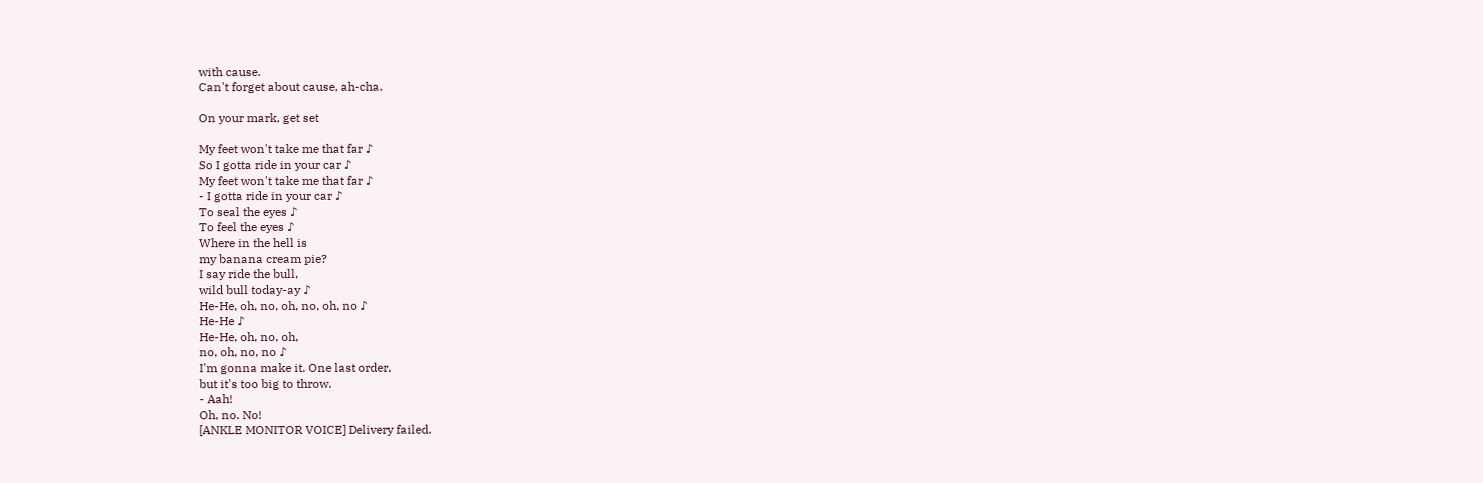with cause.
Can't forget about cause, ah-cha.

On your mark, get set

My feet won't take me that far ♪
So I gotta ride in your car ♪
My feet won't take me that far ♪
- I gotta ride in your car ♪
To seal the eyes ♪
To feel the eyes ♪
Where in the hell is
my banana cream pie?
I say ride the bull,
wild bull today-ay ♪
He-He, oh, no, oh, no, oh, no ♪
He-He ♪
He-He, oh, no, oh,
no, oh, no, no ♪
I'm gonna make it. One last order,
but it's too big to throw.
- Aah!
Oh, no. No!
[ANKLE MONITOR VOICE] Delivery failed.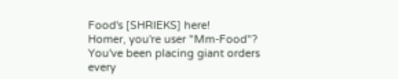Food's [SHRIEKS] here!
Homer, you're user "Mm-Food"?
You've been placing giant orders
every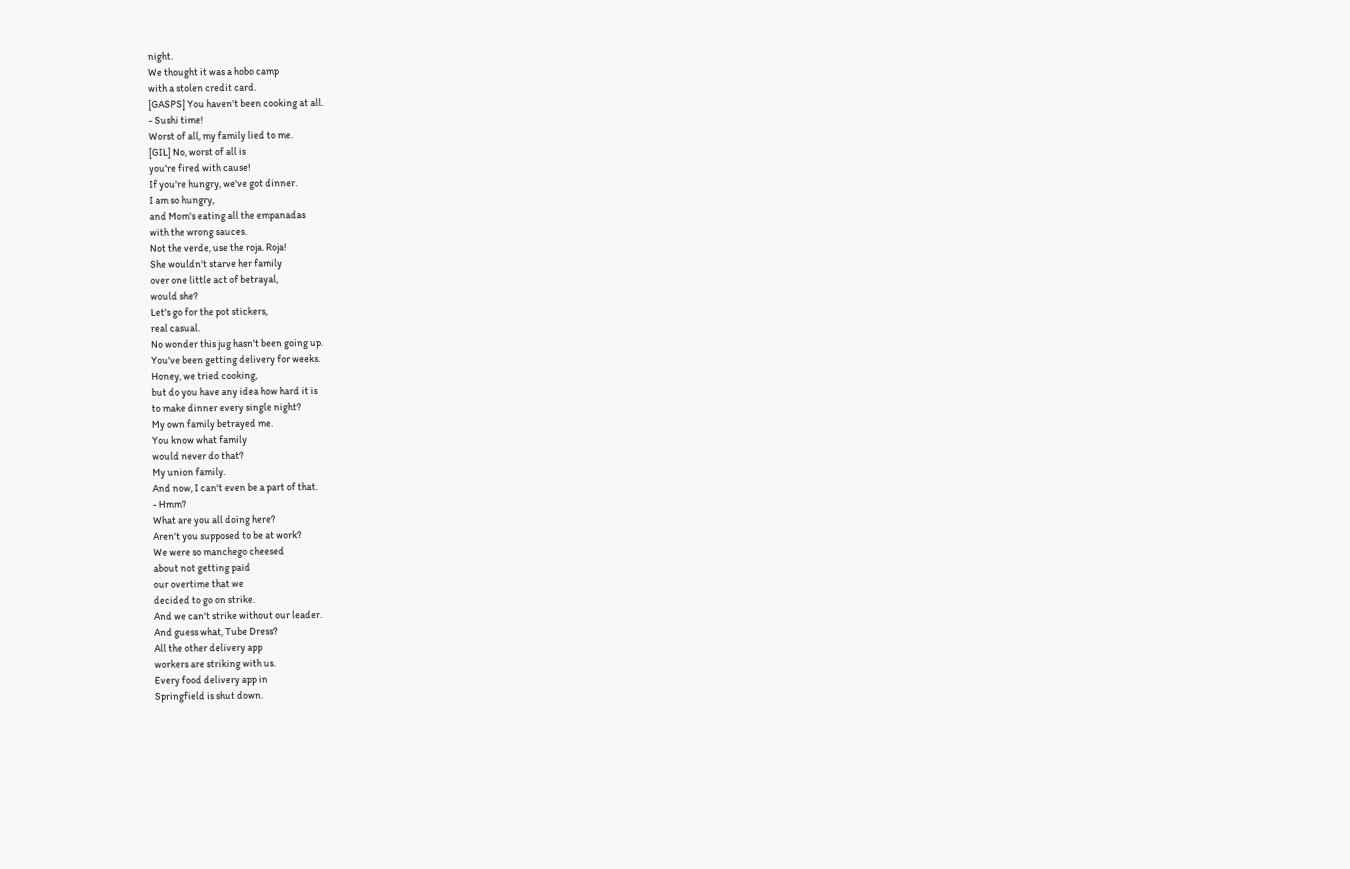night.
We thought it was a hobo camp
with a stolen credit card.
[GASPS] You haven't been cooking at all.
- Sushi time!
Worst of all, my family lied to me.
[GIL] No, worst of all is
you're fired with cause!
If you're hungry, we've got dinner.
I am so hungry,
and Mom's eating all the empanadas
with the wrong sauces.
Not the verde, use the roja. Roja!
She wouldn't starve her family
over one little act of betrayal,
would she?
Let's go for the pot stickers,
real casual.
No wonder this jug hasn't been going up.
You've been getting delivery for weeks.
Honey, we tried cooking,
but do you have any idea how hard it is
to make dinner every single night?
My own family betrayed me.
You know what family
would never do that?
My union family.
And now, I can't even be a part of that.
- Hmm?
What are you all doing here?
Aren't you supposed to be at work?
We were so manchego cheesed
about not getting paid
our overtime that we
decided to go on strike.
And we can't strike without our leader.
And guess what, Tube Dress?
All the other delivery app
workers are striking with us.
Every food delivery app in
Springfield is shut down.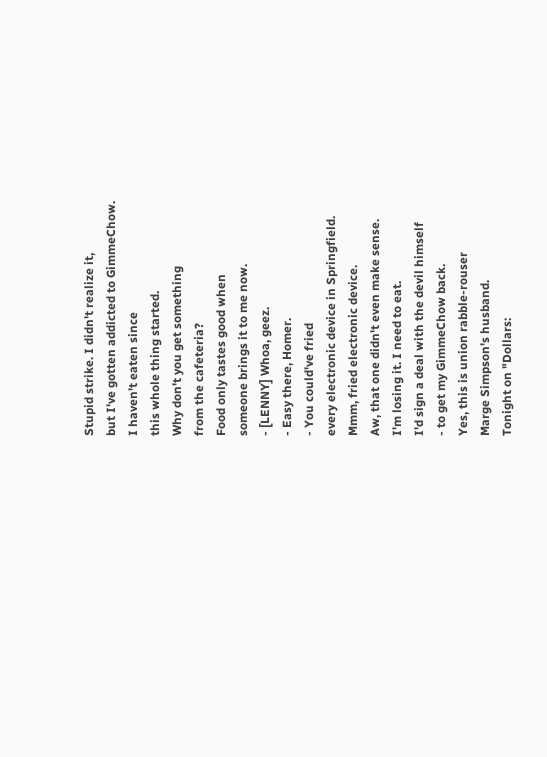Stupid strike. I didn't realize it,
but I've gotten addicted to GimmeChow.
I haven't eaten since
this whole thing started.
Why don't you get something
from the cafeteria?
Food only tastes good when
someone brings it to me now.
- [LENNY] Whoa, geez.
- Easy there, Homer.
- You could've fried
every electronic device in Springfield.
Mmm, fried electronic device.
Aw, that one didn't even make sense.
I'm losing it. I need to eat.
I'd sign a deal with the devil himself
- to get my GimmeChow back.
Yes, this is union rabble-rouser
Marge Simpson's husband.
Tonight on "Dollars: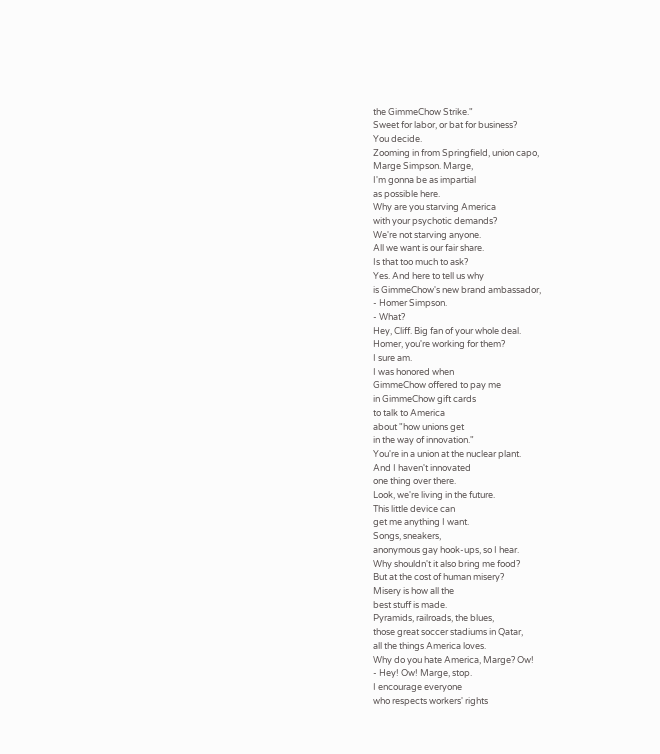the GimmeChow Strike."
Sweet for labor, or bat for business?
You decide.
Zooming in from Springfield, union capo,
Marge Simpson. Marge,
I'm gonna be as impartial
as possible here.
Why are you starving America
with your psychotic demands?
We're not starving anyone.
All we want is our fair share.
Is that too much to ask?
Yes. And here to tell us why
is GimmeChow's new brand ambassador,
- Homer Simpson.
- What?
Hey, Cliff. Big fan of your whole deal.
Homer, you're working for them?
I sure am.
I was honored when
GimmeChow offered to pay me
in GimmeChow gift cards
to talk to America
about "how unions get
in the way of innovation."
You're in a union at the nuclear plant.
And I haven't innovated
one thing over there.
Look, we're living in the future.
This little device can
get me anything I want.
Songs, sneakers,
anonymous gay hook-ups, so I hear.
Why shouldn't it also bring me food?
But at the cost of human misery?
Misery is how all the
best stuff is made.
Pyramids, railroads, the blues,
those great soccer stadiums in Qatar,
all the things America loves.
Why do you hate America, Marge? Ow!
- Hey! Ow! Marge, stop.
I encourage everyone
who respects workers' rights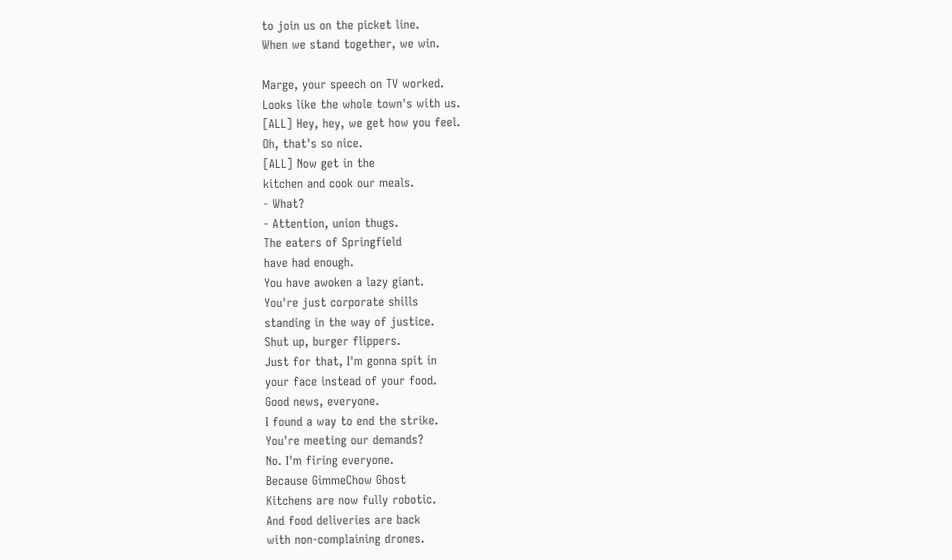to join us on the picket line.
When we stand together, we win.

Marge, your speech on TV worked.
Looks like the whole town's with us.
[ALL] Hey, hey, we get how you feel.
Oh, that's so nice.
[ALL] Now get in the
kitchen and cook our meals.
- What?
- Attention, union thugs.
The eaters of Springfield
have had enough.
You have awoken a lazy giant.
You're just corporate shills
standing in the way of justice.
Shut up, burger flippers.
Just for that, I'm gonna spit in
your face instead of your food.
Good news, everyone.
I found a way to end the strike.
You're meeting our demands?
No. I'm firing everyone.
Because GimmeChow Ghost
Kitchens are now fully robotic.
And food deliveries are back
with non-complaining drones.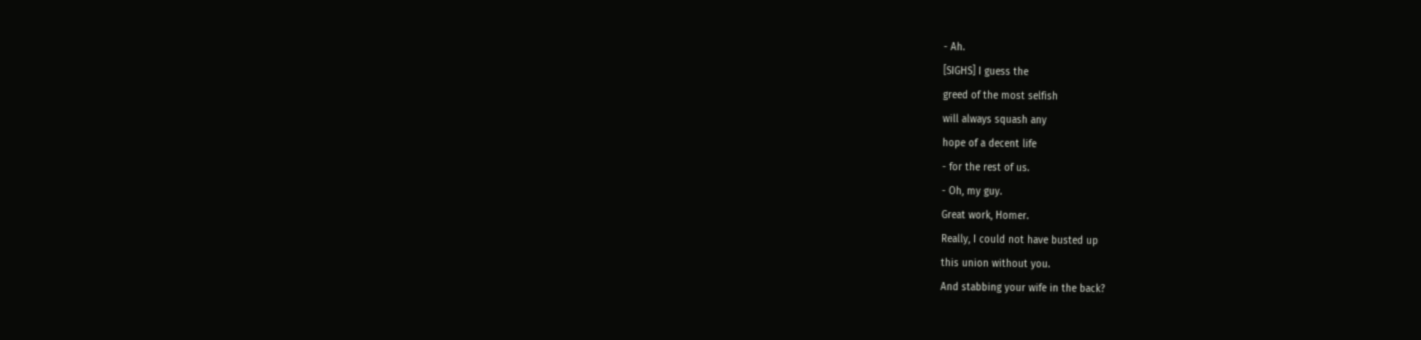- Ah.
[SIGHS] I guess the
greed of the most selfish
will always squash any
hope of a decent life
- for the rest of us.
- Oh, my guy.
Great work, Homer.
Really, I could not have busted up
this union without you.
And stabbing your wife in the back?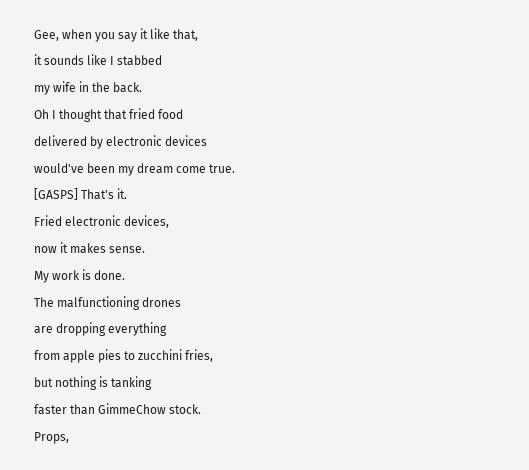Gee, when you say it like that,
it sounds like I stabbed
my wife in the back.
Oh I thought that fried food
delivered by electronic devices
would've been my dream come true.
[GASPS] That's it.
Fried electronic devices,
now it makes sense.
My work is done.
The malfunctioning drones
are dropping everything
from apple pies to zucchini fries,
but nothing is tanking
faster than GimmeChow stock.
Props,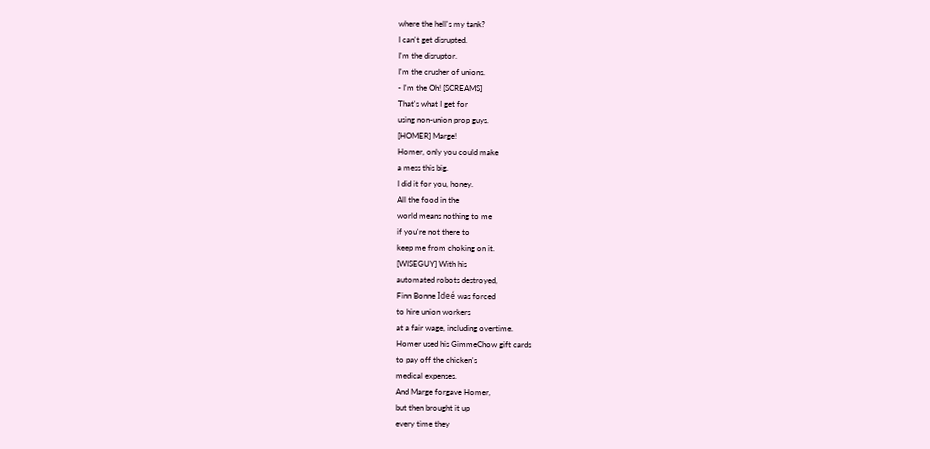where the hell's my tank?
I can't get disrupted.
I'm the disruptor.
I'm the crusher of unions.
- I'm the Oh! [SCREAMS]
That's what I get for
using non-union prop guys.
[HOMER] Marge!
Homer, only you could make
a mess this big.
I did it for you, honey.
All the food in the
world means nothing to me
if you're not there to
keep me from choking on it.
[WISEGUY] With his
automated robots destroyed,
Finn Bonne Ideé was forced
to hire union workers
at a fair wage, including overtime.
Homer used his GimmeChow gift cards
to pay off the chicken's
medical expenses.
And Marge forgave Homer,
but then brought it up
every time they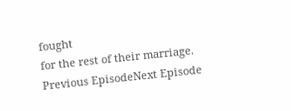fought
for the rest of their marriage.
Previous EpisodeNext Episode